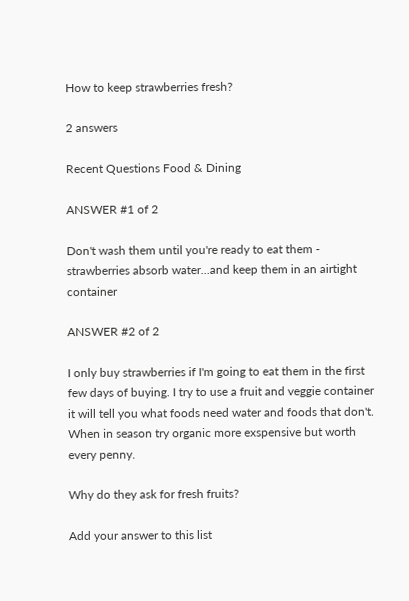How to keep strawberries fresh?

2 answers

Recent Questions Food & Dining

ANSWER #1 of 2

Don't wash them until you're ready to eat them - strawberries absorb water...and keep them in an airtight container

ANSWER #2 of 2

I only buy strawberries if I'm going to eat them in the first few days of buying. I try to use a fruit and veggie container it will tell you what foods need water and foods that don't. When in season try organic more exspensive but worth every penny.

Why do they ask for fresh fruits?

Add your answer to this list